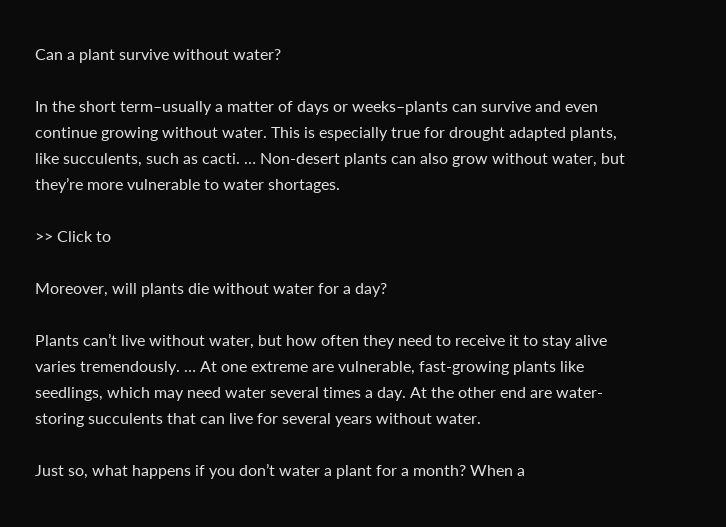Can a plant survive without water?

In the short term–usually a matter of days or weeks–plants can survive and even continue growing without water. This is especially true for drought adapted plants, like succulents, such as cacti. … Non-desert plants can also grow without water, but they’re more vulnerable to water shortages.

>> Click to

Moreover, will plants die without water for a day?

Plants can’t live without water, but how often they need to receive it to stay alive varies tremendously. … At one extreme are vulnerable, fast-growing plants like seedlings, which may need water several times a day. At the other end are water-storing succulents that can live for several years without water.

Just so, what happens if you don’t water a plant for a month? When a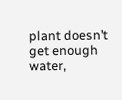plant doesn’t get enough water,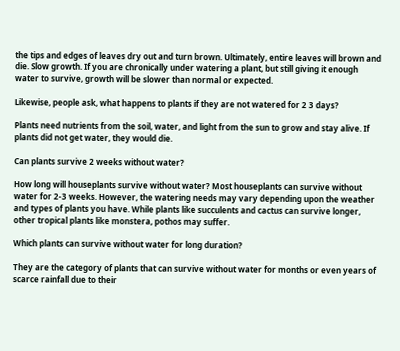the tips and edges of leaves dry out and turn brown. Ultimately, entire leaves will brown and die. Slow growth. If you are chronically under watering a plant, but still giving it enough water to survive, growth will be slower than normal or expected.

Likewise, people ask, what happens to plants if they are not watered for 2 3 days?

Plants need nutrients from the soil, water, and light from the sun to grow and stay alive. If plants did not get water, they would die.

Can plants survive 2 weeks without water?

How long will houseplants survive without water? Most houseplants can survive without water for 2-3 weeks. However, the watering needs may vary depending upon the weather and types of plants you have. While plants like succulents and cactus can survive longer, other tropical plants like monstera, pothos may suffer.

Which plants can survive without water for long duration?

They are the category of plants that can survive without water for months or even years of scarce rainfall due to their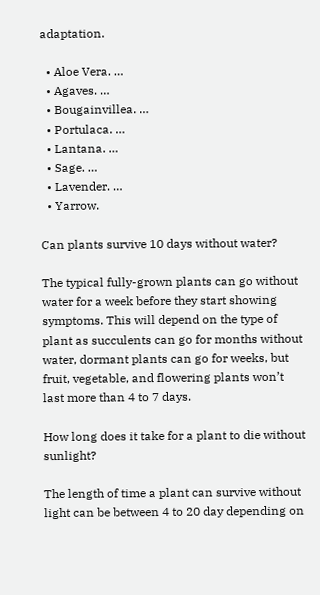adaptation.

  • Aloe Vera. …
  • Agaves. …
  • Bougainvillea. …
  • Portulaca. …
  • Lantana. …
  • Sage. …
  • Lavender. …
  • Yarrow.

Can plants survive 10 days without water?

The typical fully-grown plants can go without water for a week before they start showing symptoms. This will depend on the type of plant as succulents can go for months without water, dormant plants can go for weeks, but fruit, vegetable, and flowering plants won’t last more than 4 to 7 days.

How long does it take for a plant to die without sunlight?

The length of time a plant can survive without light can be between 4 to 20 day depending on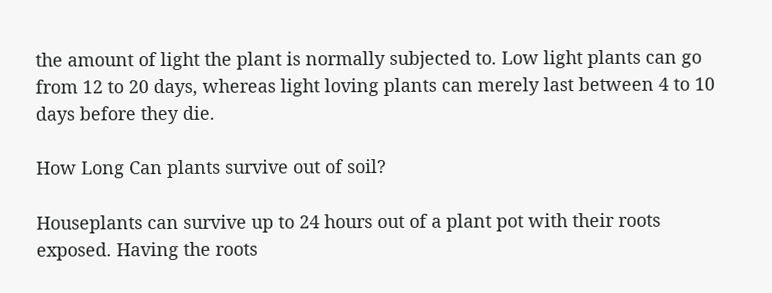the amount of light the plant is normally subjected to. Low light plants can go from 12 to 20 days, whereas light loving plants can merely last between 4 to 10 days before they die.

How Long Can plants survive out of soil?

Houseplants can survive up to 24 hours out of a plant pot with their roots exposed. Having the roots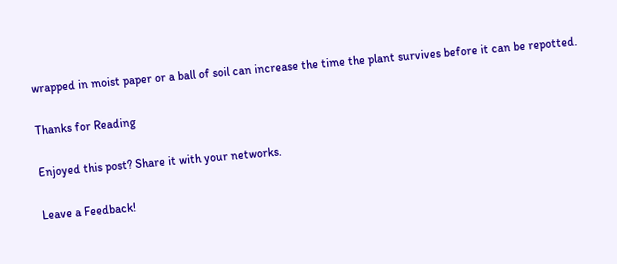wrapped in moist paper or a ball of soil can increase the time the plant survives before it can be repotted.

Thanks for Reading

Enjoyed this post? Share it with your networks.

Leave a Feedback!